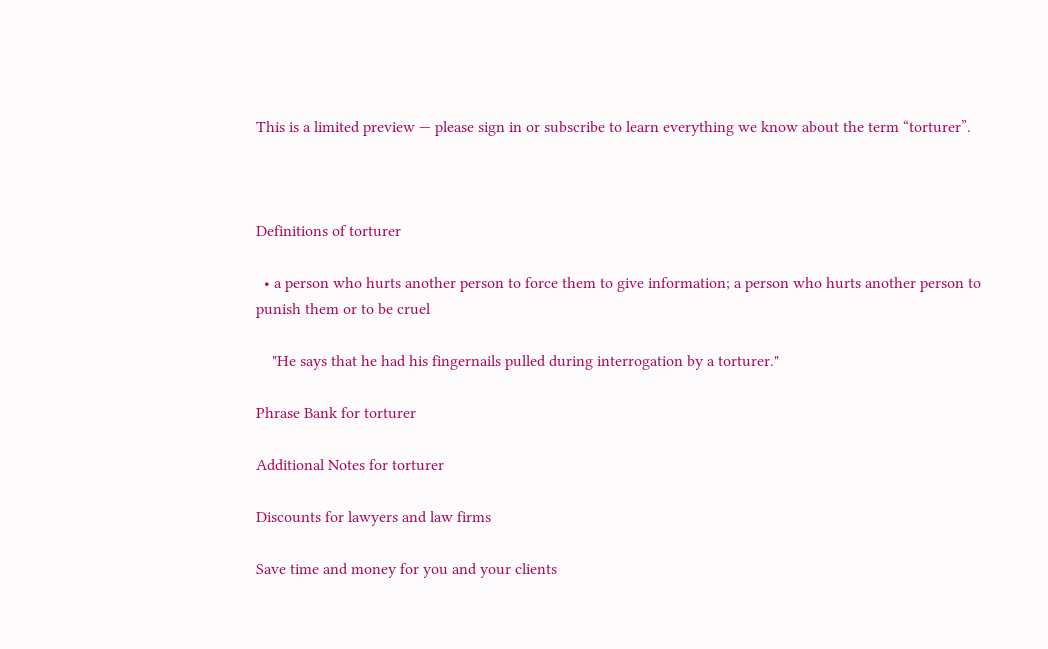This is a limited preview — please sign in or subscribe to learn everything we know about the term “torturer”.



Definitions of torturer

  • a person who hurts another person to force them to give information; a person who hurts another person to punish them or to be cruel

    "He says that he had his fingernails pulled during interrogation by a torturer."

Phrase Bank for torturer

Additional Notes for torturer

Discounts for lawyers and law firms

Save time and money for you and your clients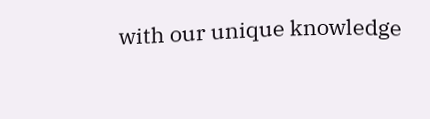with our unique knowledge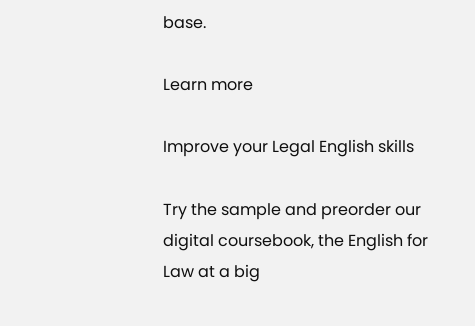base.

Learn more

Improve your Legal English skills

Try the sample and preorder our digital coursebook, the English for Law at a big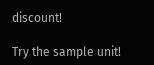discount!

Try the sample unit!